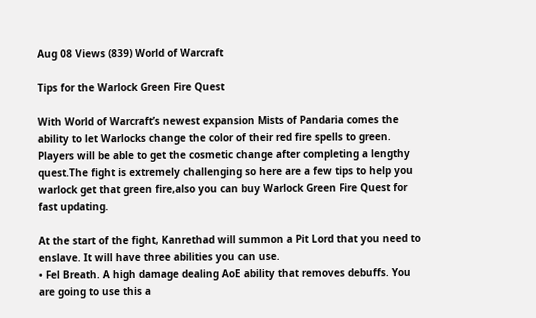Aug 08 Views (839) World of Warcraft

Tips for the Warlock Green Fire Quest

With World of Warcraft’s newest expansion Mists of Pandaria comes the ability to let Warlocks change the color of their red fire spells to green. Players will be able to get the cosmetic change after completing a lengthy quest.The fight is extremely challenging so here are a few tips to help you warlock get that green fire,also you can buy Warlock Green Fire Quest for fast updating.

At the start of the fight, Kanrethad will summon a Pit Lord that you need to enslave. It will have three abilities you can use.
• Fel Breath. A high damage dealing AoE ability that removes debuffs. You are going to use this a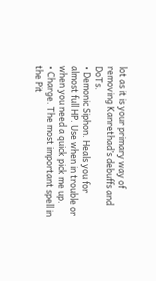lot as it is your primary way of removing Kanrethad’s debuffs and DoTs.
• Demonic Siphon. Heals you for almost full HP. Use when in trouble or when you need a quick pick me up.
• Charge. The most important spell in the Pit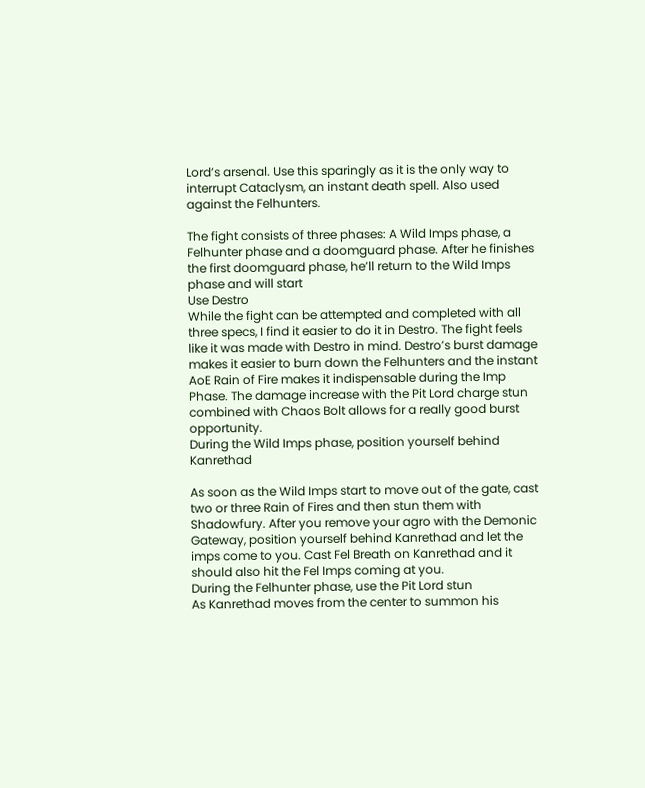Lord’s arsenal. Use this sparingly as it is the only way to interrupt Cataclysm, an instant death spell. Also used against the Felhunters.

The fight consists of three phases: A Wild Imps phase, a Felhunter phase and a doomguard phase. After he finishes the first doomguard phase, he’ll return to the Wild Imps phase and will start
Use Destro
While the fight can be attempted and completed with all three specs, I find it easier to do it in Destro. The fight feels like it was made with Destro in mind. Destro’s burst damage makes it easier to burn down the Felhunters and the instant AoE Rain of Fire makes it indispensable during the Imp Phase. The damage increase with the Pit Lord charge stun combined with Chaos Bolt allows for a really good burst opportunity.
During the Wild Imps phase, position yourself behind Kanrethad

As soon as the Wild Imps start to move out of the gate, cast two or three Rain of Fires and then stun them with Shadowfury. After you remove your agro with the Demonic Gateway, position yourself behind Kanrethad and let the imps come to you. Cast Fel Breath on Kanrethad and it should also hit the Fel Imps coming at you.
During the Felhunter phase, use the Pit Lord stun
As Kanrethad moves from the center to summon his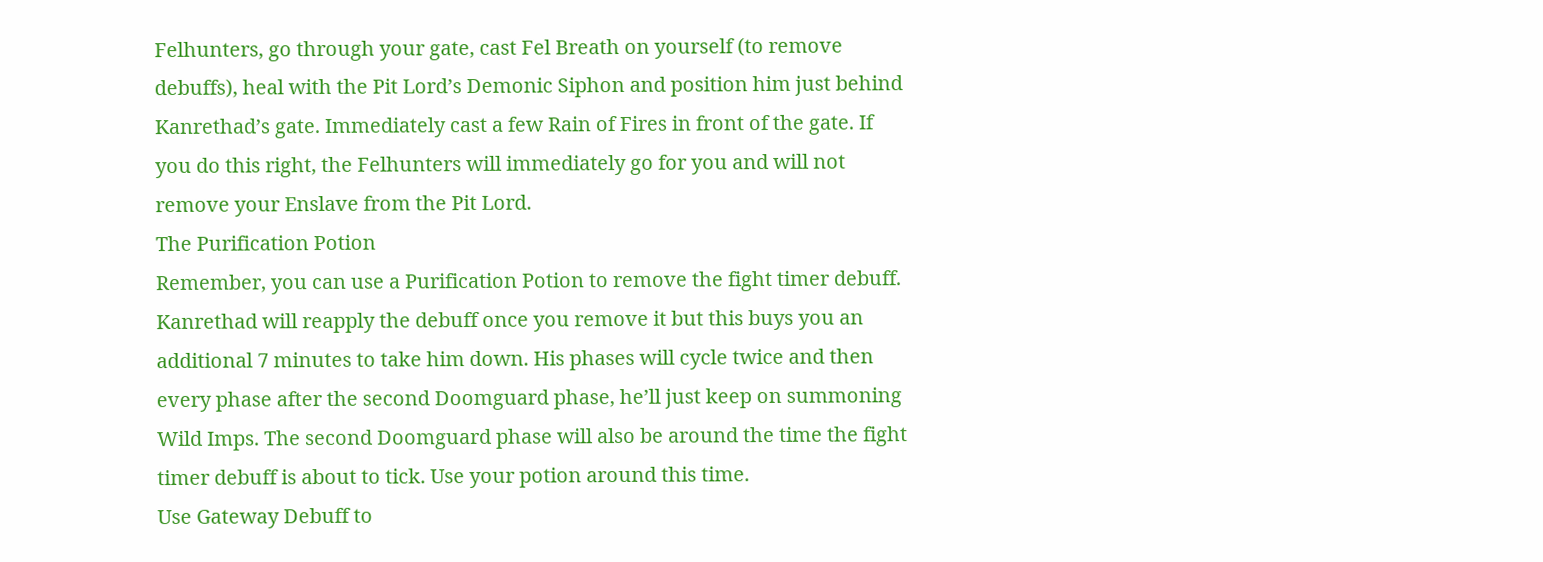Felhunters, go through your gate, cast Fel Breath on yourself (to remove debuffs), heal with the Pit Lord’s Demonic Siphon and position him just behind Kanrethad’s gate. Immediately cast a few Rain of Fires in front of the gate. If you do this right, the Felhunters will immediately go for you and will not remove your Enslave from the Pit Lord.
The Purification Potion
Remember, you can use a Purification Potion to remove the fight timer debuff. Kanrethad will reapply the debuff once you remove it but this buys you an additional 7 minutes to take him down. His phases will cycle twice and then every phase after the second Doomguard phase, he’ll just keep on summoning Wild Imps. The second Doomguard phase will also be around the time the fight timer debuff is about to tick. Use your potion around this time.
Use Gateway Debuff to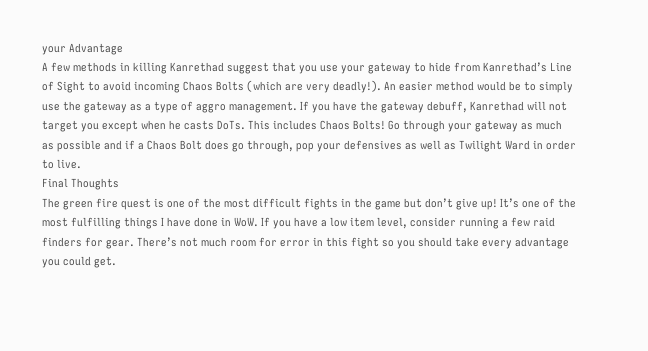your Advantage
A few methods in killing Kanrethad suggest that you use your gateway to hide from Kanrethad’s Line of Sight to avoid incoming Chaos Bolts (which are very deadly!). An easier method would be to simply use the gateway as a type of aggro management. If you have the gateway debuff, Kanrethad will not target you except when he casts DoTs. This includes Chaos Bolts! Go through your gateway as much as possible and if a Chaos Bolt does go through, pop your defensives as well as Twilight Ward in order to live.
Final Thoughts
The green fire quest is one of the most difficult fights in the game but don’t give up! It’s one of the most fulfilling things I have done in WoW. If you have a low item level, consider running a few raid finders for gear. There’s not much room for error in this fight so you should take every advantage you could get.